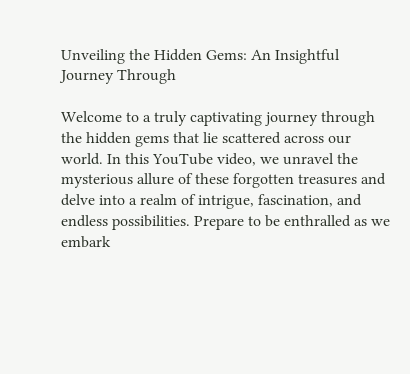Unveiling the Hidden Gems: An Insightful Journey Through

Welcome to a truly captivating journey through the hidden gems that lie scattered across our world. In this YouTube video, we unravel the mysterious allure of these forgotten treasures and delve into a realm of intrigue, fascination, and endless possibilities. Prepare to be enthralled as we embark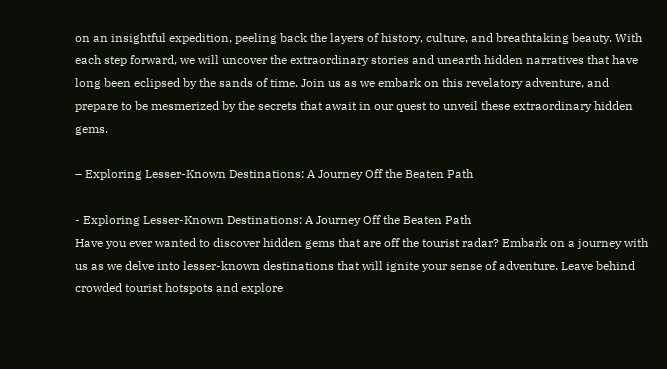on an insightful expedition, peeling back the layers of history, culture, and breathtaking beauty. With each step forward, we will uncover the extraordinary stories and unearth hidden narratives that have long been eclipsed by the sands of time. Join us as we embark on this revelatory adventure, and prepare to be mesmerized by the secrets that await in our quest to unveil these extraordinary hidden gems.

– Exploring Lesser-Known Destinations: A Journey Off the Beaten Path

- Exploring Lesser-Known Destinations: A Journey Off the Beaten Path
Have you ever wanted to discover hidden gems that are off the tourist radar? Embark on a journey with us as we delve into lesser-known destinations that will ignite your sense of adventure. Leave behind crowded tourist hotspots and explore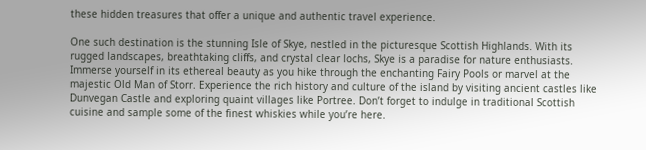these hidden treasures that offer a unique and authentic travel experience.

One such destination is the stunning Isle of Skye, nestled in the picturesque Scottish Highlands. With its rugged landscapes, breathtaking cliffs, and crystal clear lochs, Skye is a paradise for nature enthusiasts. Immerse yourself in its ethereal beauty as you hike through the enchanting Fairy Pools or marvel at the majestic Old Man of Storr. Experience the rich history and culture of the island by visiting ancient castles like Dunvegan Castle and exploring quaint villages like Portree. Don’t forget to indulge in traditional Scottish cuisine and sample some of the finest whiskies while you’re here.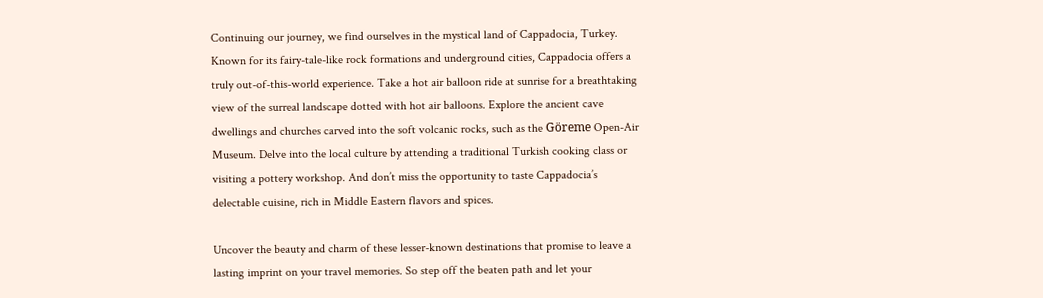Continuing our journey, we find ourselves in the mystical land of Cappadocia, Turkey. Known for its fairy-tale-like rock formations and underground cities, Cappadocia offers a truly out-of-this-world experience. Take a hot air balloon ride at sunrise for a breathtaking view of the surreal landscape dotted with hot air balloons. Explore the ancient cave dwellings and churches carved into the soft volcanic rocks, such as the Göreme Open-Air Museum. Delve into the local culture by attending a traditional Turkish cooking class or visiting a pottery workshop. And don’t miss the opportunity to taste Cappadocia’s delectable cuisine, rich in Middle Eastern flavors and spices.

Uncover the beauty and charm of these lesser-known destinations that promise to leave a lasting imprint on your travel memories. So step off the beaten path and let your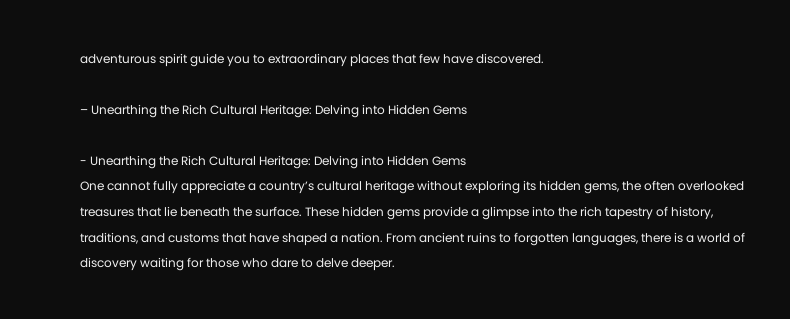adventurous spirit guide you to extraordinary places that few have discovered.

– Unearthing the Rich Cultural Heritage: Delving into Hidden Gems

- Unearthing the Rich Cultural Heritage: Delving into Hidden Gems
One cannot fully appreciate a country’s cultural heritage without exploring its hidden gems, the often overlooked treasures that lie beneath the surface. These hidden gems provide a glimpse into the rich tapestry of history, traditions, and customs that have shaped a nation. From ancient ruins to forgotten languages, there is a world of discovery waiting for those who dare to delve deeper.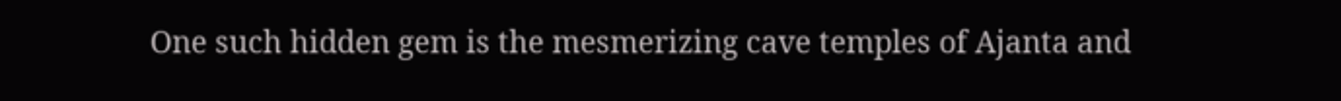One such hidden gem is the mesmerizing cave temples of Ajanta and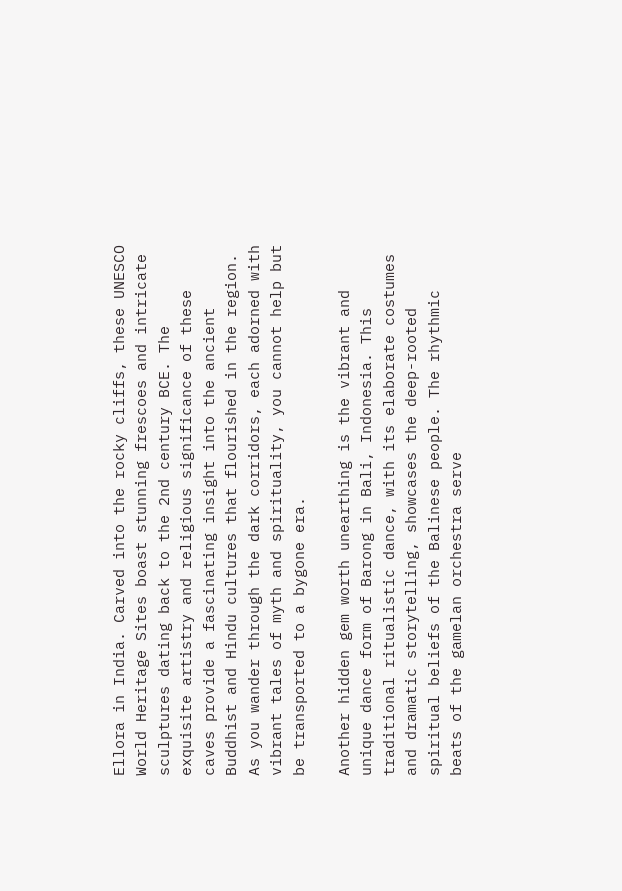Ellora in India. Carved into the rocky cliffs, these UNESCO World Heritage Sites boast stunning frescoes and intricate sculptures dating back to the 2nd century BCE. The exquisite artistry and religious significance of these caves provide a fascinating insight into the ancient Buddhist and Hindu cultures that flourished in the region. As you wander through the dark corridors, each adorned with vibrant tales of myth and spirituality, you cannot help but be transported to a bygone era.

Another hidden gem worth unearthing is the vibrant and unique dance form of Barong in Bali, Indonesia. This traditional ritualistic dance, with its elaborate costumes and dramatic storytelling, showcases the deep-rooted spiritual beliefs of the Balinese people. The rhythmic beats of the gamelan orchestra serve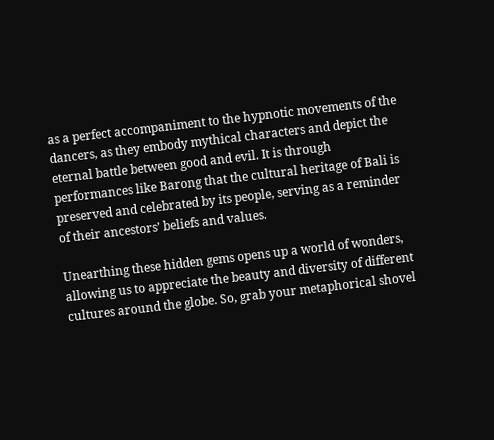as a perfect accompaniment to the hypnotic movements of the dancers, as they embody mythical characters and depict the eternal battle between good and evil. It is through performances like Barong that the cultural heritage of Bali is preserved and celebrated by its people, serving as a reminder of their ancestors’ beliefs and values.

Unearthing these hidden gems opens up a world of wonders, allowing us to appreciate the beauty and diversity of different cultures around the globe. So, grab your metaphorical shovel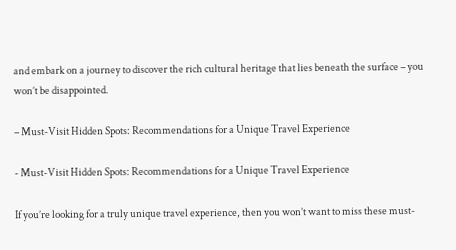and embark on a journey to discover the rich cultural heritage that lies beneath the surface – you won’t be disappointed.

– Must-Visit Hidden Spots: Recommendations for a Unique Travel Experience

- Must-Visit Hidden Spots: Recommendations for a Unique Travel Experience

If you’re looking for a truly unique travel experience, then you won’t want to miss these must-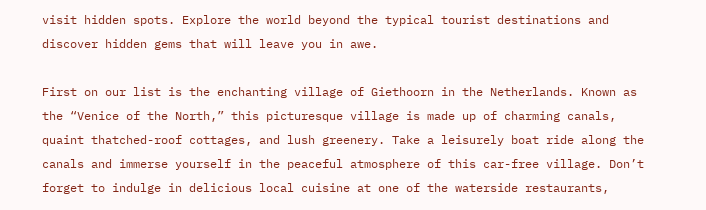visit hidden spots. Explore the world beyond the typical tourist destinations and discover hidden gems that will leave you in awe.

First on our list is the enchanting village of Giethoorn in the Netherlands. Known as the “Venice of the North,” this picturesque village is made up of charming canals, quaint thatched-roof cottages, and lush greenery. Take a leisurely boat ride along the canals and immerse yourself in the peaceful atmosphere of this car-free village. Don’t forget to indulge in delicious local cuisine at one of the waterside restaurants,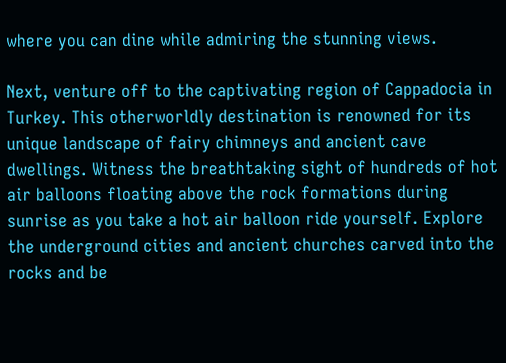where you can dine while admiring the stunning views.

Next, venture off to the captivating region of Cappadocia in Turkey. This otherworldly destination is renowned for its unique landscape of fairy chimneys and ancient cave dwellings. Witness the breathtaking sight of hundreds of hot air balloons floating above the rock formations during sunrise as you take a hot air balloon ride yourself. Explore the underground cities and ancient churches carved into the rocks and be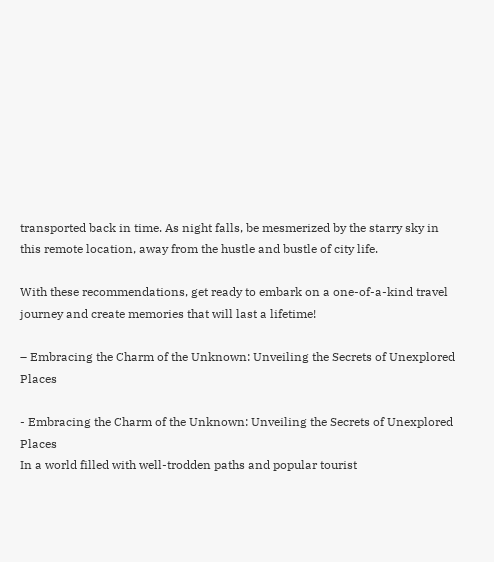transported back in time. As night falls, be mesmerized by the starry sky in this remote location, away from the hustle and bustle of city life.

With these recommendations, get ready to embark on a one-of-a-kind travel journey and create memories that will last a lifetime!

– Embracing the Charm of the Unknown: Unveiling the Secrets of Unexplored Places

- Embracing the Charm of the Unknown: Unveiling the Secrets of Unexplored Places
In a world filled with well-trodden paths and popular tourist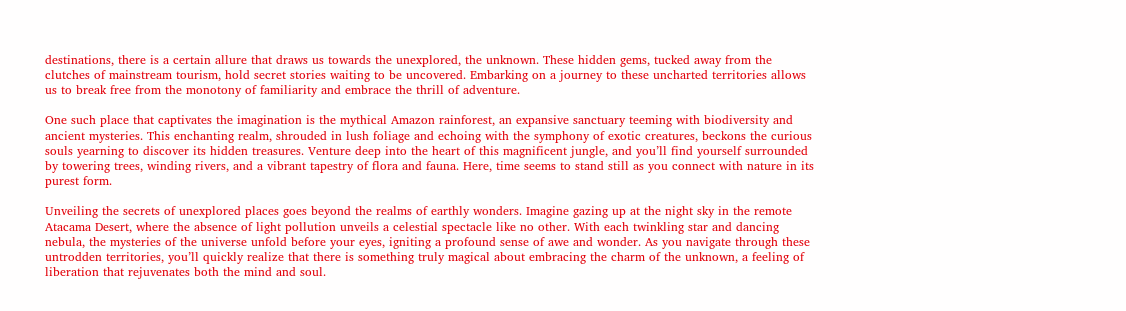destinations, there is a certain allure that draws us towards the unexplored, the unknown. These hidden gems, tucked away from the clutches of mainstream tourism, hold secret stories waiting to be uncovered. Embarking on a journey to these uncharted territories allows us to break free from the monotony of familiarity and embrace the thrill of adventure.

One such place that captivates the imagination is the mythical Amazon rainforest, an expansive sanctuary teeming with biodiversity and ancient mysteries. This enchanting realm, shrouded in lush foliage and echoing with the symphony of exotic creatures, beckons the curious souls yearning to discover its hidden treasures. Venture deep into the heart of this magnificent jungle, and you’ll find yourself surrounded by towering trees, winding rivers, and a vibrant tapestry of flora and fauna. Here, time seems to stand still as you connect with nature in its purest form.

Unveiling the secrets of unexplored places goes beyond the realms of earthly wonders. Imagine gazing up at the night sky in the remote Atacama Desert, where the absence of light pollution unveils a celestial spectacle like no other. With each twinkling star and dancing nebula, the mysteries of the universe unfold before your eyes, igniting a profound sense of awe and wonder. As you navigate through these untrodden territories, you’ll quickly realize that there is something truly magical about embracing the charm of the unknown, a feeling of liberation that rejuvenates both the mind and soul.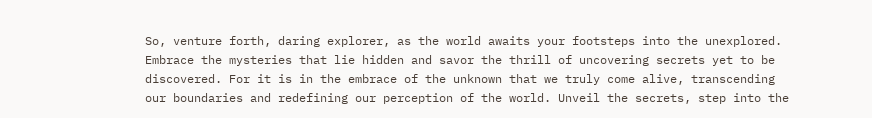So, venture forth, daring explorer, as the world awaits your footsteps into the unexplored. Embrace the mysteries that lie hidden and savor the thrill of uncovering secrets yet to be discovered. For it is in the embrace of the unknown that we truly come alive, transcending our boundaries and redefining our perception of the world. Unveil the secrets, step into the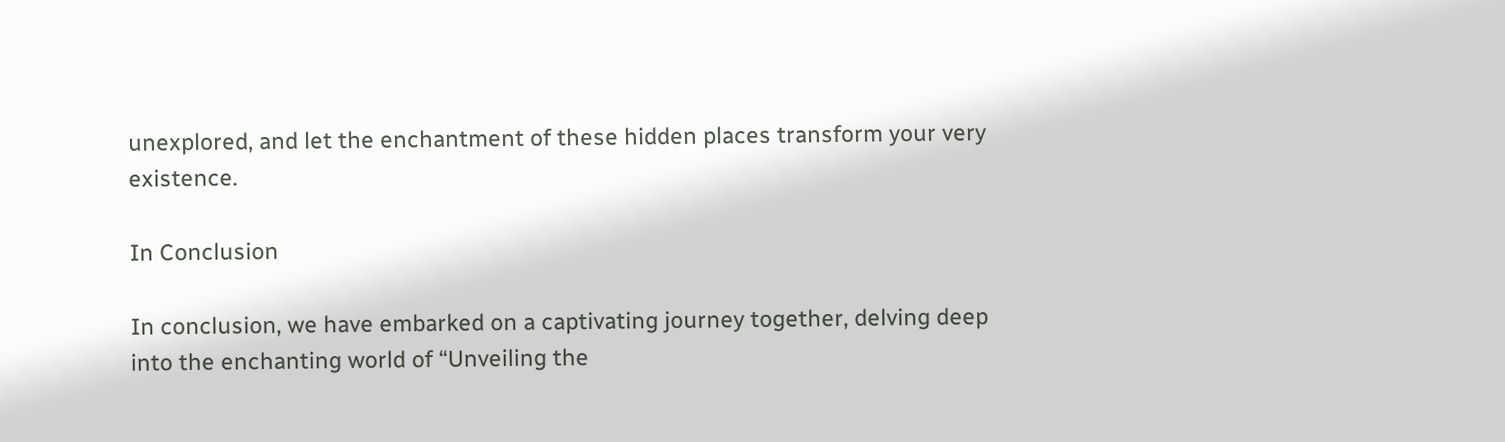unexplored, and let the enchantment of these hidden places transform your very existence.

In Conclusion

In conclusion, we have embarked on a captivating journey together, delving deep into the enchanting world of “Unveiling the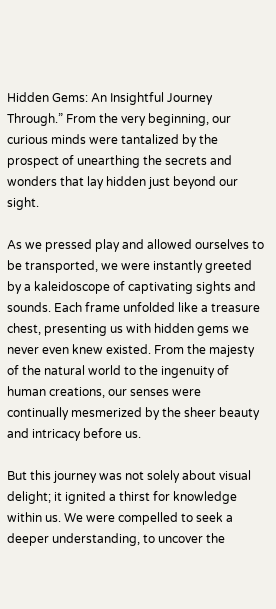Hidden Gems: An Insightful Journey Through.” From the very beginning, our curious minds were tantalized by the prospect of unearthing the secrets and wonders that lay hidden just beyond our sight.

As we pressed play and allowed ourselves to be transported, we were instantly greeted by a kaleidoscope of captivating sights and sounds. Each frame unfolded like a treasure chest, presenting us with hidden gems we never even knew existed. From the majesty of the natural world to the ingenuity of human creations, our senses were continually mesmerized by the sheer beauty and intricacy before us.

But this journey was not solely about visual delight; it ignited a thirst for knowledge within us. We were compelled to seek a deeper understanding, to uncover the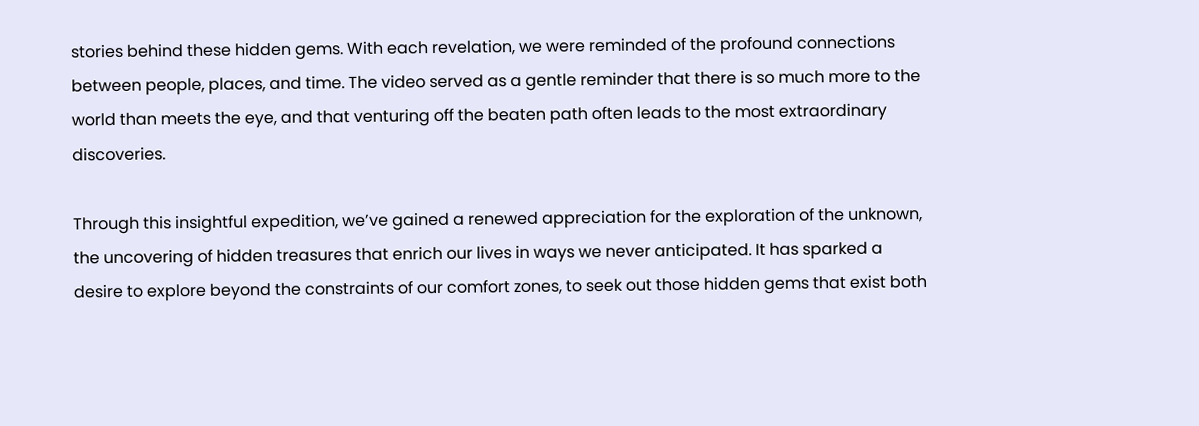stories behind these hidden gems. With each revelation, we were reminded of the profound connections between people, places, and time. The video served as a gentle reminder that there is so much more to the world than meets the eye, and that venturing off the beaten path often leads to the most extraordinary discoveries.

Through this insightful expedition, we’ve gained a renewed appreciation for the exploration of the unknown, the uncovering of hidden treasures that enrich our lives in ways we never anticipated. It has sparked a desire to explore beyond the constraints of our comfort zones, to seek out those hidden gems that exist both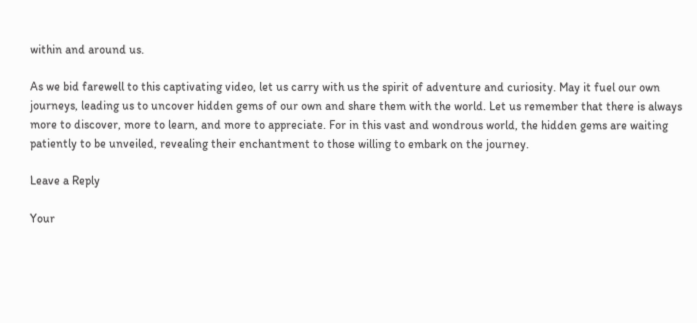within and around us.

As we bid farewell to this captivating video, let us carry with us the spirit of adventure and curiosity. May it fuel our own journeys, leading us to uncover hidden gems of our own and share them with the world. Let us remember that there is always more to discover, more to learn, and more to appreciate. For in this vast and wondrous world, the hidden gems are waiting patiently to be unveiled, revealing their enchantment to those willing to embark on the journey.

Leave a Reply

Your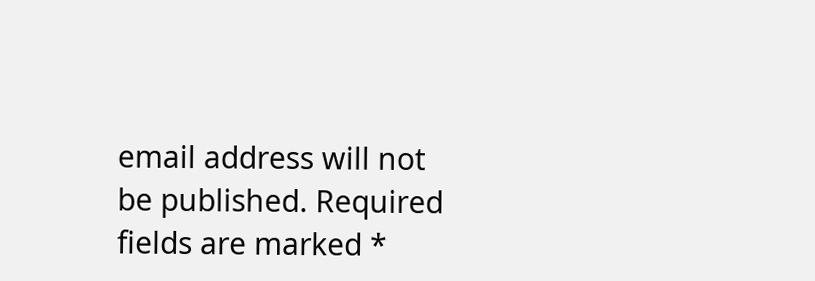email address will not be published. Required fields are marked *